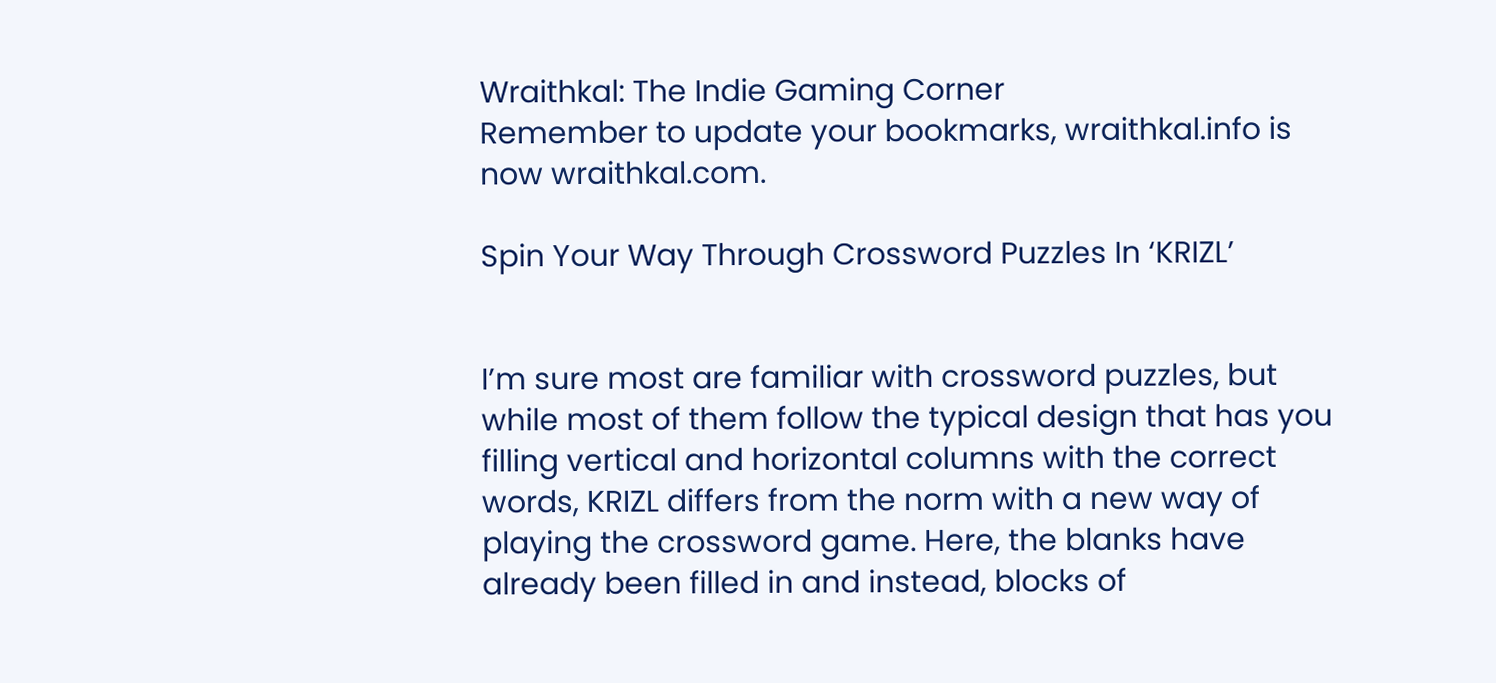Wraithkal: The Indie Gaming Corner
Remember to update your bookmarks, wraithkal.info is now wraithkal.com.

Spin Your Way Through Crossword Puzzles In ‘KRIZL’


I’m sure most are familiar with crossword puzzles, but while most of them follow the typical design that has you filling vertical and horizontal columns with the correct words, KRIZL differs from the norm with a new way of playing the crossword game. Here, the blanks have already been filled in and instead, blocks of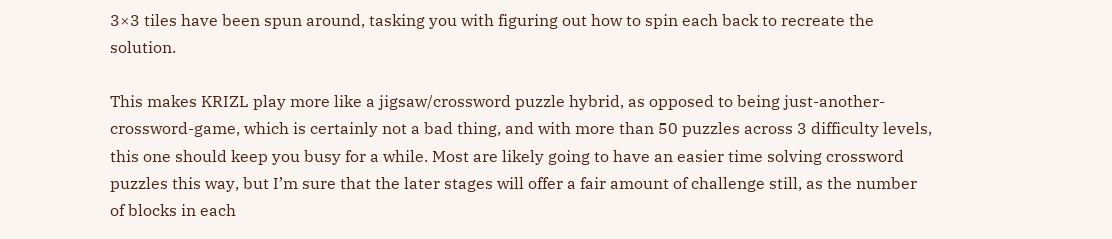3×3 tiles have been spun around, tasking you with figuring out how to spin each back to recreate the solution.

This makes KRIZL play more like a jigsaw/crossword puzzle hybrid, as opposed to being just-another-crossword-game, which is certainly not a bad thing, and with more than 50 puzzles across 3 difficulty levels, this one should keep you busy for a while. Most are likely going to have an easier time solving crossword puzzles this way, but I’m sure that the later stages will offer a fair amount of challenge still, as the number of blocks in each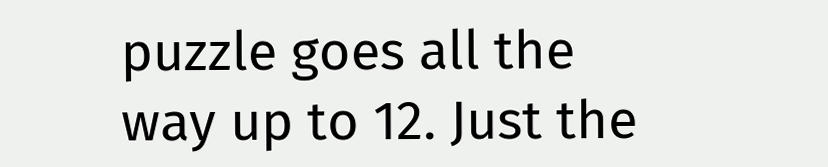puzzle goes all the way up to 12. Just the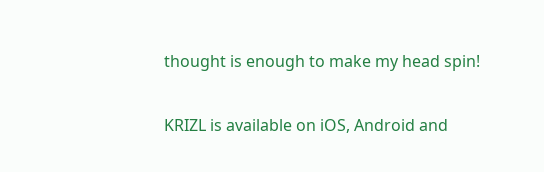thought is enough to make my head spin!

KRIZL is available on iOS, Android and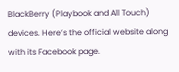BlackBerry (Playbook and All Touch) devices. Here’s the official website along with its Facebook page.